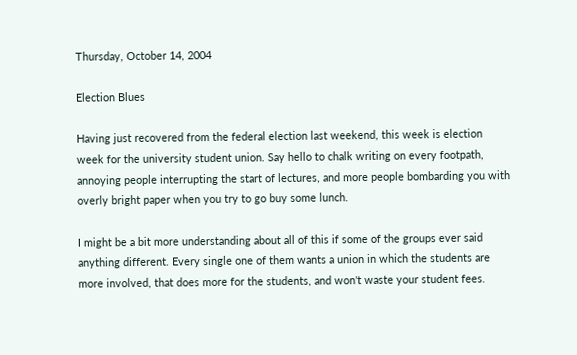Thursday, October 14, 2004

Election Blues

Having just recovered from the federal election last weekend, this week is election week for the university student union. Say hello to chalk writing on every footpath, annoying people interrupting the start of lectures, and more people bombarding you with overly bright paper when you try to go buy some lunch.

I might be a bit more understanding about all of this if some of the groups ever said anything different. Every single one of them wants a union in which the students are more involved, that does more for the students, and won't waste your student fees.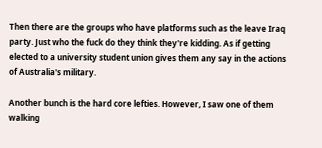Then there are the groups who have platforms such as the leave Iraq party. Just who the fuck do they think they're kidding. As if getting elected to a university student union gives them any say in the actions of Australia's military.

Another bunch is the hard core lefties. However, I saw one of them walking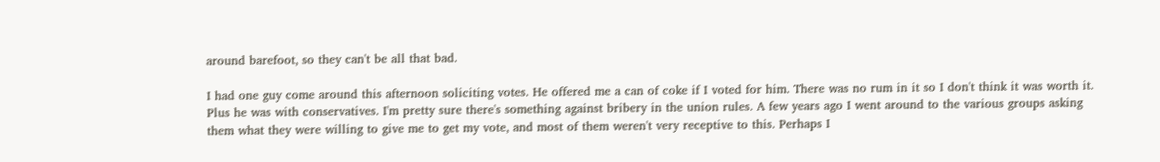around barefoot, so they can't be all that bad.

I had one guy come around this afternoon soliciting votes. He offered me a can of coke if I voted for him. There was no rum in it so I don't think it was worth it. Plus he was with conservatives. I'm pretty sure there's something against bribery in the union rules. A few years ago I went around to the various groups asking them what they were willing to give me to get my vote, and most of them weren't very receptive to this. Perhaps I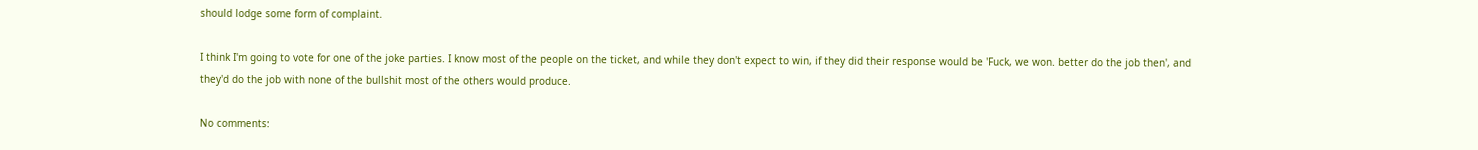should lodge some form of complaint.

I think I'm going to vote for one of the joke parties. I know most of the people on the ticket, and while they don't expect to win, if they did their response would be 'Fuck, we won. better do the job then', and they'd do the job with none of the bullshit most of the others would produce.

No comments: